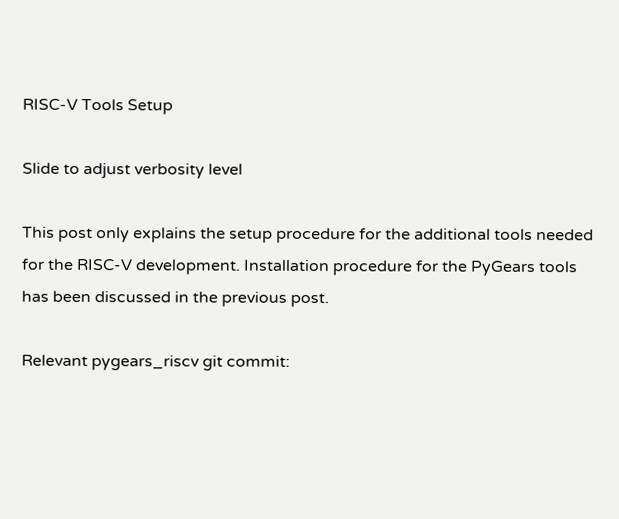RISC-V Tools Setup

Slide to adjust verbosity level

This post only explains the setup procedure for the additional tools needed for the RISC-V development. Installation procedure for the PyGears tools has been discussed in the previous post.

Relevant pygears_riscv git commit: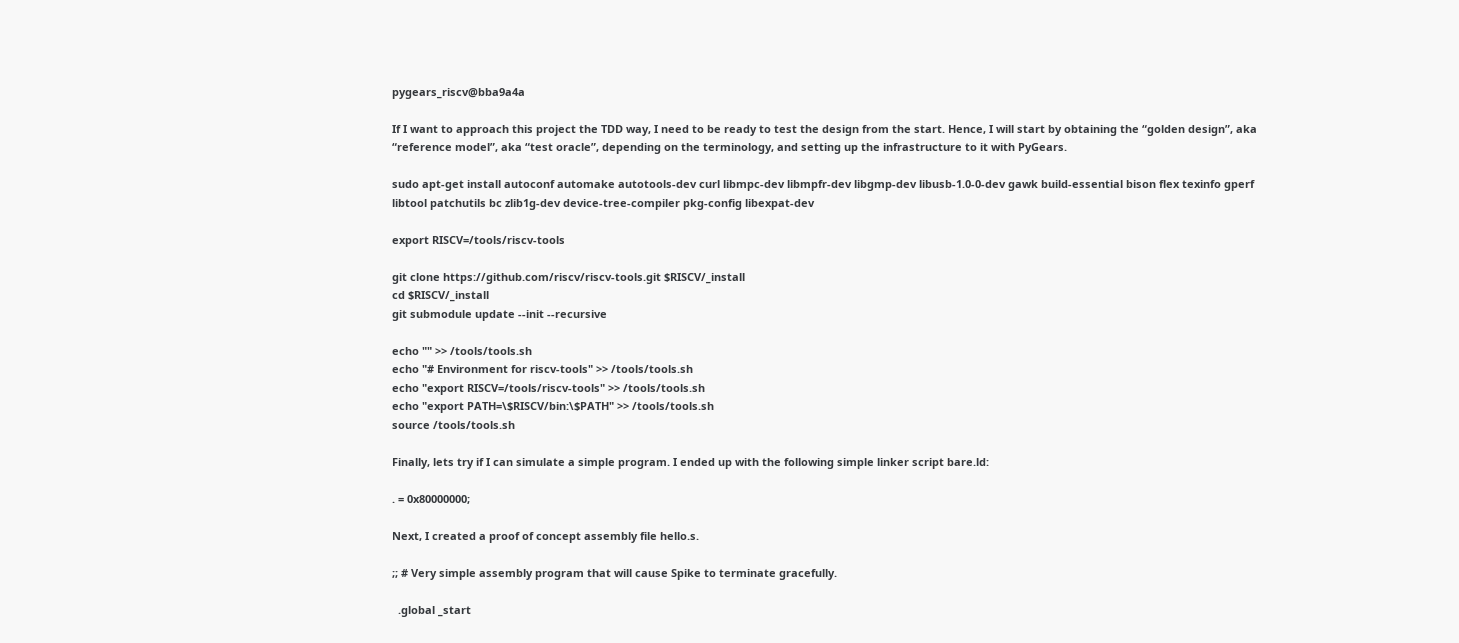pygears_riscv@bba9a4a

If I want to approach this project the TDD way, I need to be ready to test the design from the start. Hence, I will start by obtaining the “golden design”, aka “reference model”, aka “test oracle”, depending on the terminology, and setting up the infrastructure to it with PyGears.

sudo apt-get install autoconf automake autotools-dev curl libmpc-dev libmpfr-dev libgmp-dev libusb-1.0-0-dev gawk build-essential bison flex texinfo gperf libtool patchutils bc zlib1g-dev device-tree-compiler pkg-config libexpat-dev

export RISCV=/tools/riscv-tools

git clone https://github.com/riscv/riscv-tools.git $RISCV/_install
cd $RISCV/_install
git submodule update --init --recursive

echo "" >> /tools/tools.sh
echo "# Environment for riscv-tools" >> /tools/tools.sh
echo "export RISCV=/tools/riscv-tools" >> /tools/tools.sh
echo "export PATH=\$RISCV/bin:\$PATH" >> /tools/tools.sh
source /tools/tools.sh

Finally, lets try if I can simulate a simple program. I ended up with the following simple linker script bare.ld:

. = 0x80000000;

Next, I created a proof of concept assembly file hello.s.

;; # Very simple assembly program that will cause Spike to terminate gracefully.

  .global _start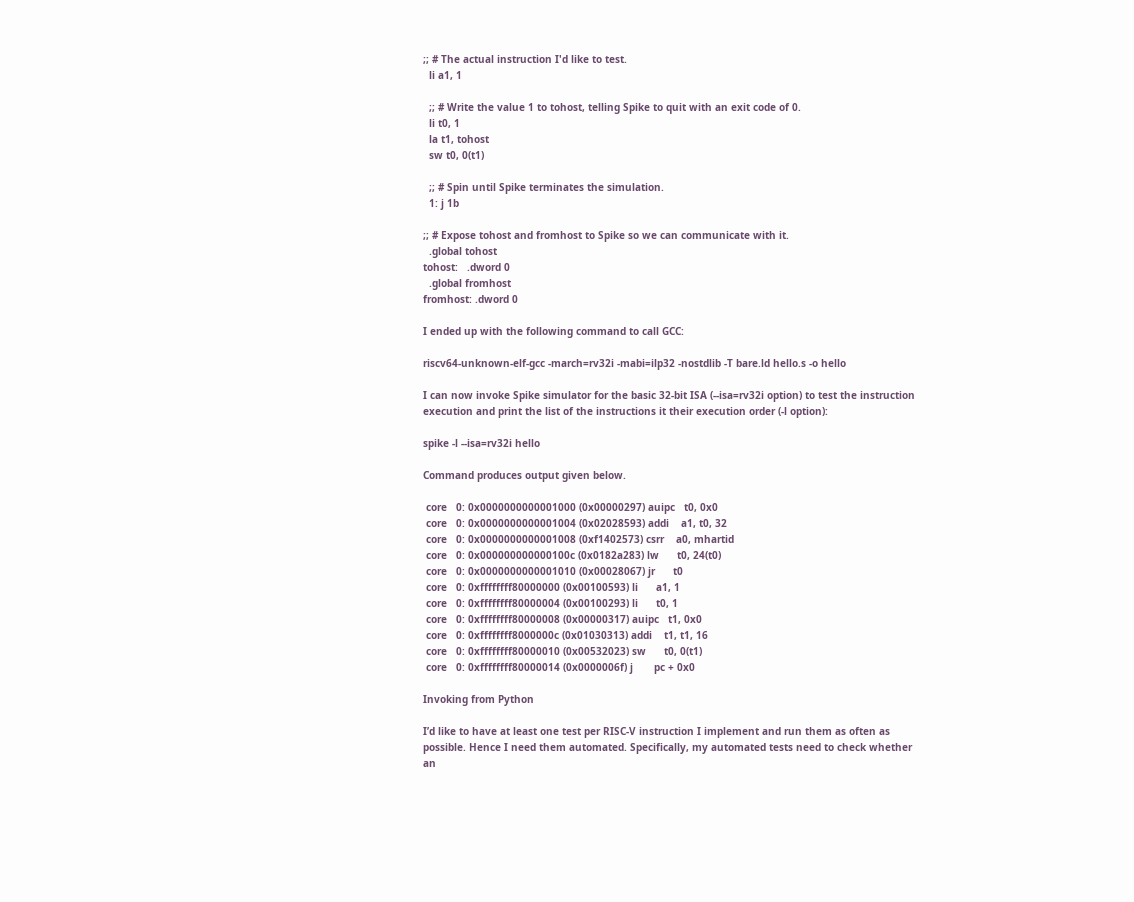;; # The actual instruction I'd like to test.
  li a1, 1

  ;; # Write the value 1 to tohost, telling Spike to quit with an exit code of 0.
  li t0, 1
  la t1, tohost
  sw t0, 0(t1)

  ;; # Spin until Spike terminates the simulation.
  1: j 1b

;; # Expose tohost and fromhost to Spike so we can communicate with it.
  .global tohost
tohost:   .dword 0
  .global fromhost
fromhost: .dword 0

I ended up with the following command to call GCC:

riscv64-unknown-elf-gcc -march=rv32i -mabi=ilp32 -nostdlib -T bare.ld hello.s -o hello

I can now invoke Spike simulator for the basic 32-bit ISA (--isa=rv32i option) to test the instruction execution and print the list of the instructions it their execution order (-l option):

spike -l --isa=rv32i hello

Command produces output given below.

 core   0: 0x0000000000001000 (0x00000297) auipc   t0, 0x0
 core   0: 0x0000000000001004 (0x02028593) addi    a1, t0, 32
 core   0: 0x0000000000001008 (0xf1402573) csrr    a0, mhartid
 core   0: 0x000000000000100c (0x0182a283) lw      t0, 24(t0)
 core   0: 0x0000000000001010 (0x00028067) jr      t0
 core   0: 0xffffffff80000000 (0x00100593) li      a1, 1
 core   0: 0xffffffff80000004 (0x00100293) li      t0, 1
 core   0: 0xffffffff80000008 (0x00000317) auipc   t1, 0x0
 core   0: 0xffffffff8000000c (0x01030313) addi    t1, t1, 16
 core   0: 0xffffffff80000010 (0x00532023) sw      t0, 0(t1)
 core   0: 0xffffffff80000014 (0x0000006f) j       pc + 0x0

Invoking from Python

I’d like to have at least one test per RISC-V instruction I implement and run them as often as possible. Hence I need them automated. Specifically, my automated tests need to check whether an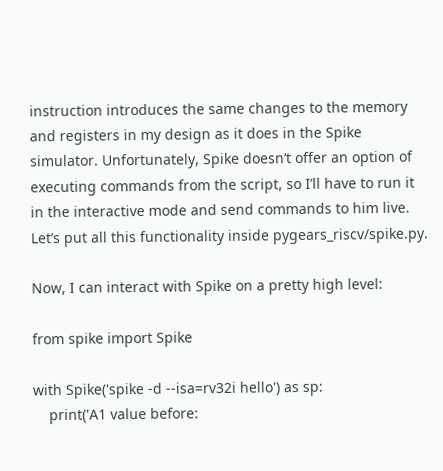instruction introduces the same changes to the memory and registers in my design as it does in the Spike simulator. Unfortunately, Spike doesn’t offer an option of executing commands from the script, so I’ll have to run it in the interactive mode and send commands to him live. Let’s put all this functionality inside pygears_riscv/spike.py.

Now, I can interact with Spike on a pretty high level:

from spike import Spike

with Spike('spike -d --isa=rv32i hello') as sp:
    print('A1 value before: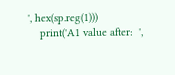', hex(sp.reg(1)))
    print('A1 value after:  ',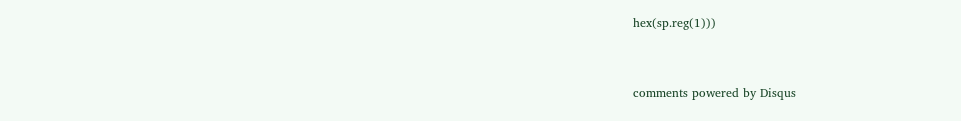hex(sp.reg(1)))


comments powered by Disqus